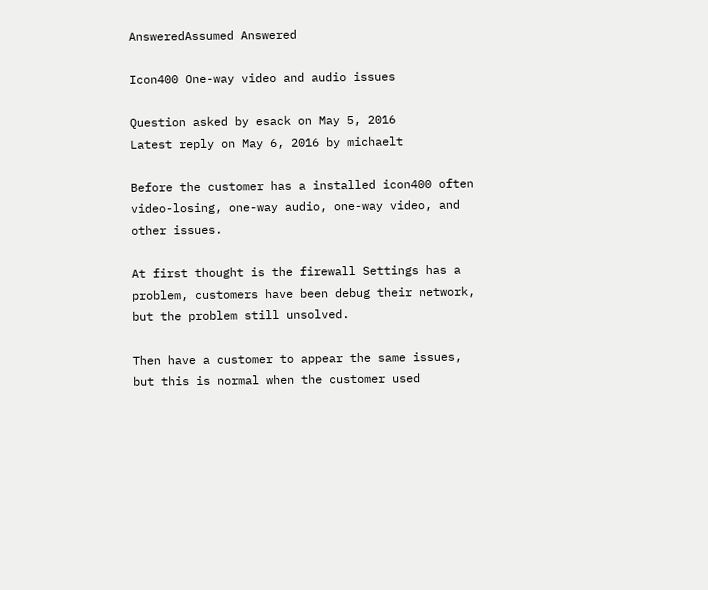AnsweredAssumed Answered

Icon400 One-way video and audio issues

Question asked by esack on May 5, 2016
Latest reply on May 6, 2016 by michaelt

Before the customer has a installed icon400 often video-losing, one-way audio, one-way video, and other issues.

At first thought is the firewall Settings has a problem, customers have been debug their network, but the problem still unsolved.

Then have a customer to appear the same issues, but this is normal when the customer used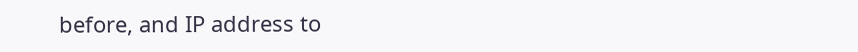before, and IP address to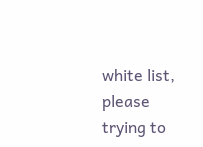white list, please  trying to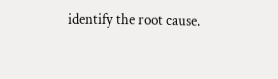identify the root cause.